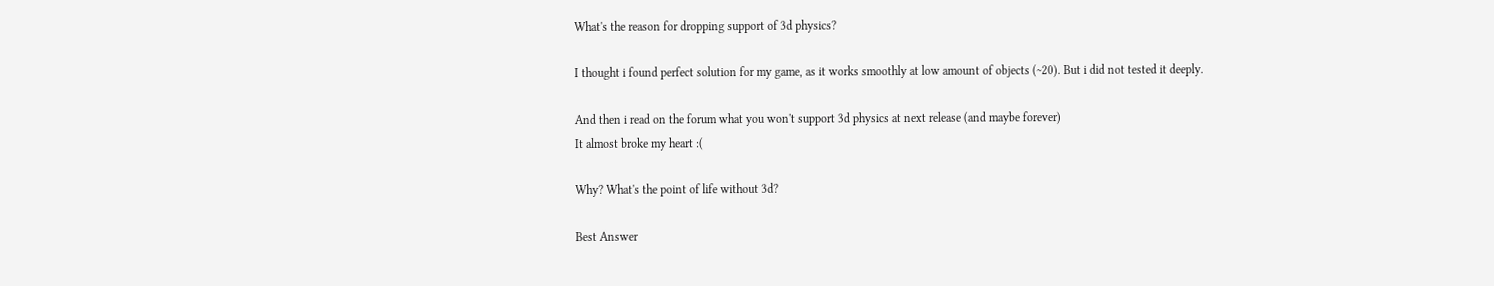What's the reason for dropping support of 3d physics?

I thought i found perfect solution for my game, as it works smoothly at low amount of objects (~20). But i did not tested it deeply.

And then i read on the forum what you won't support 3d physics at next release (and maybe forever)
It almost broke my heart :(

Why? What's the point of life without 3d?

Best Answer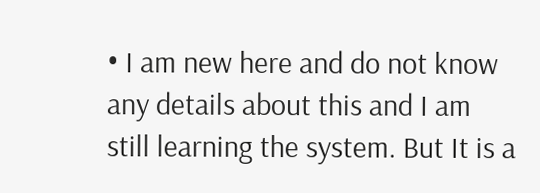• I am new here and do not know any details about this and I am still learning the system. But It is a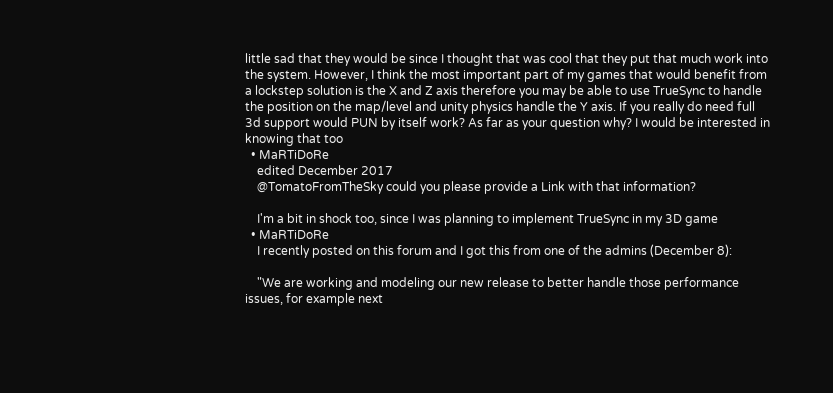little sad that they would be since I thought that was cool that they put that much work into the system. However, I think the most important part of my games that would benefit from a lockstep solution is the X and Z axis therefore you may be able to use TrueSync to handle the position on the map/level and unity physics handle the Y axis. If you really do need full 3d support would PUN by itself work? As far as your question why? I would be interested in knowing that too
  • MaRTiDoRe
    edited December 2017
    @TomatoFromTheSky could you please provide a Link with that information?

    I'm a bit in shock too, since I was planning to implement TrueSync in my 3D game
  • MaRTiDoRe
    I recently posted on this forum and I got this from one of the admins (December 8):

    "We are working and modeling our new release to better handle those performance issues, for example next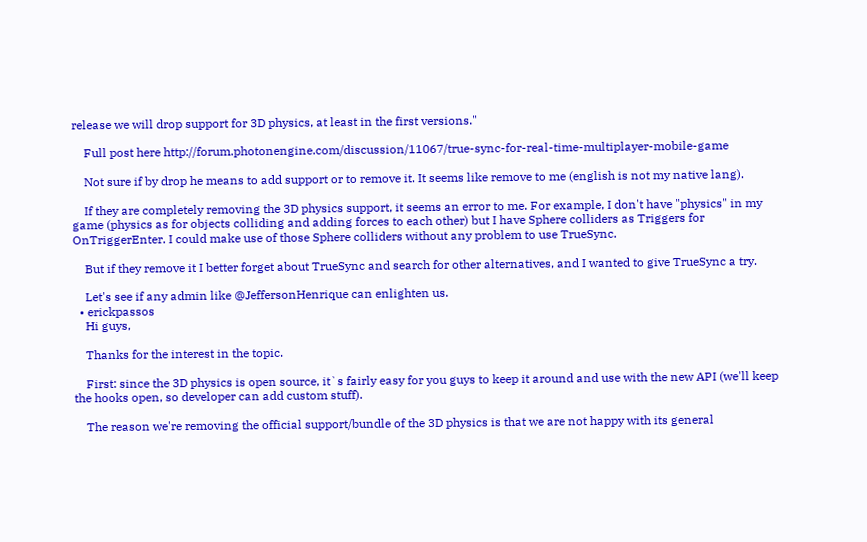release we will drop support for 3D physics, at least in the first versions."

    Full post here http://forum.photonengine.com/discussion/11067/true-sync-for-real-time-multiplayer-mobile-game

    Not sure if by drop he means to add support or to remove it. It seems like remove to me (english is not my native lang).

    If they are completely removing the 3D physics support, it seems an error to me. For example, I don't have "physics" in my game (physics as for objects colliding and adding forces to each other) but I have Sphere colliders as Triggers for OnTriggerEnter. I could make use of those Sphere colliders without any problem to use TrueSync.

    But if they remove it I better forget about TrueSync and search for other alternatives, and I wanted to give TrueSync a try.

    Let's see if any admin like @JeffersonHenrique can enlighten us.
  • erickpassos
    Hi guys,

    Thanks for the interest in the topic.

    First: since the 3D physics is open source, it`s fairly easy for you guys to keep it around and use with the new API (we'll keep the hooks open, so developer can add custom stuff).

    The reason we're removing the official support/bundle of the 3D physics is that we are not happy with its general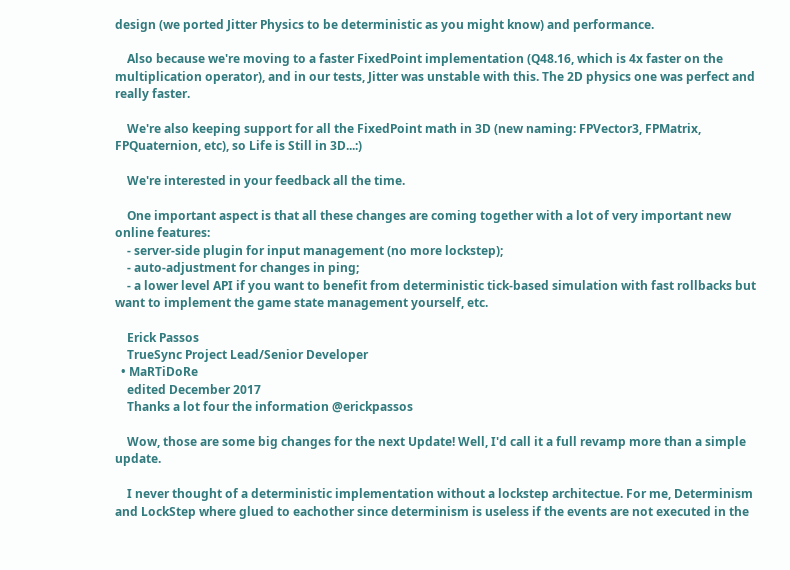design (we ported Jitter Physics to be deterministic as you might know) and performance.

    Also because we're moving to a faster FixedPoint implementation (Q48.16, which is 4x faster on the multiplication operator), and in our tests, Jitter was unstable with this. The 2D physics one was perfect and really faster.

    We're also keeping support for all the FixedPoint math in 3D (new naming: FPVector3, FPMatrix, FPQuaternion, etc), so Life is Still in 3D...:)

    We're interested in your feedback all the time.

    One important aspect is that all these changes are coming together with a lot of very important new online features:
    - server-side plugin for input management (no more lockstep);
    - auto-adjustment for changes in ping;
    - a lower level API if you want to benefit from deterministic tick-based simulation with fast rollbacks but want to implement the game state management yourself, etc.

    Erick Passos
    TrueSync Project Lead/Senior Developer
  • MaRTiDoRe
    edited December 2017
    Thanks a lot four the information @erickpassos

    Wow, those are some big changes for the next Update! Well, I'd call it a full revamp more than a simple update.

    I never thought of a deterministic implementation without a lockstep architectue. For me, Determinism and LockStep where glued to eachother since determinism is useless if the events are not executed in the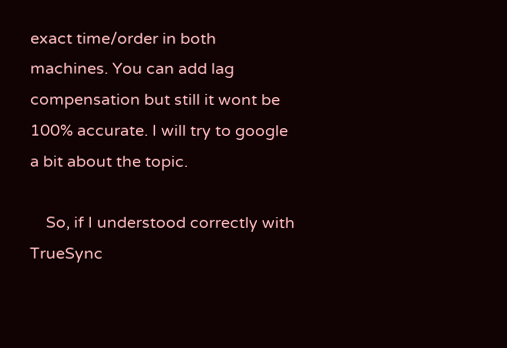exact time/order in both machines. You can add lag compensation but still it wont be 100% accurate. I will try to google a bit about the topic.

    So, if I understood correctly with TrueSync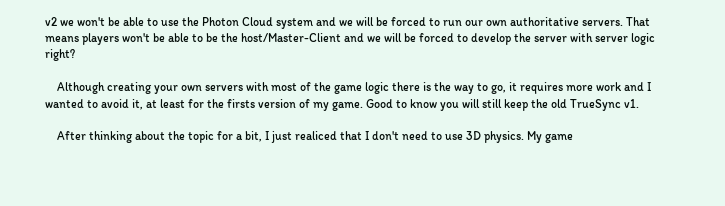v2 we won't be able to use the Photon Cloud system and we will be forced to run our own authoritative servers. That means players won't be able to be the host/Master-Client and we will be forced to develop the server with server logic right?

    Although creating your own servers with most of the game logic there is the way to go, it requires more work and I wanted to avoid it, at least for the firsts version of my game. Good to know you will still keep the old TrueSync v1.

    After thinking about the topic for a bit, I just realiced that I don't need to use 3D physics. My game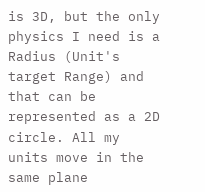is 3D, but the only physics I need is a Radius (Unit's target Range) and that can be represented as a 2D circle. All my units move in the same plane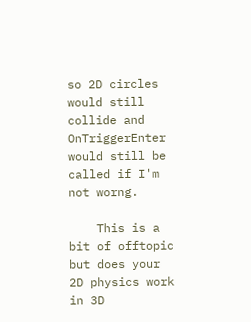so 2D circles would still collide and OnTriggerEnter would still be called if I'm not worng.

    This is a bit of offtopic but does your 2D physics work in 3D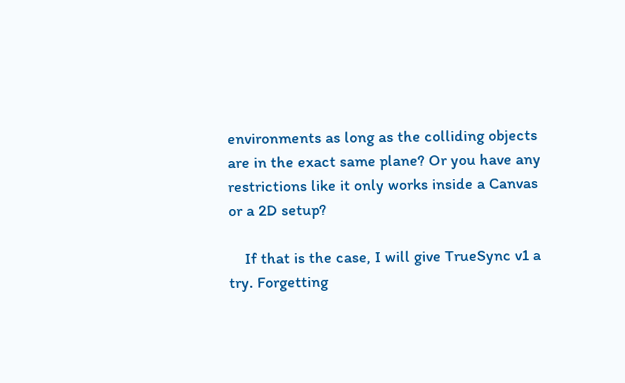environments as long as the colliding objects are in the exact same plane? Or you have any restrictions like it only works inside a Canvas or a 2D setup?

    If that is the case, I will give TrueSync v1 a try. Forgetting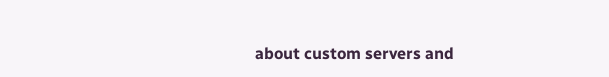about custom servers and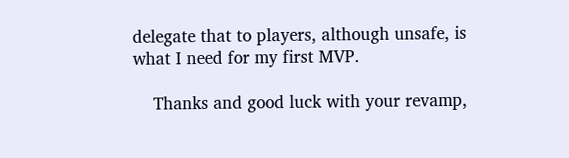delegate that to players, although unsafe, is what I need for my first MVP.

    Thanks and good luck with your revamp,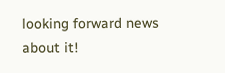looking forward news about it!